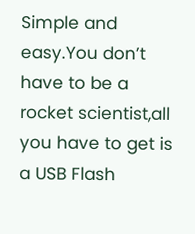Simple and easy.You don’t have to be a rocket scientist,all you have to get is a USB Flash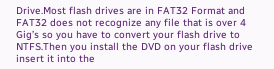Drive.Most flash drives are in FAT32 Format and FAT32 does not recognize any file that is over 4 Gig’s so you have to convert your flash drive to NTFS.Then you install the DVD on your flash drive insert it into the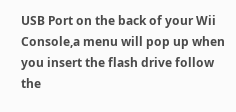USB Port on the back of your Wii Console,a menu will pop up when you insert the flash drive follow the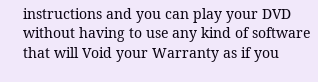instructions and you can play your DVD without having to use any kind of software that will Void your Warranty as if you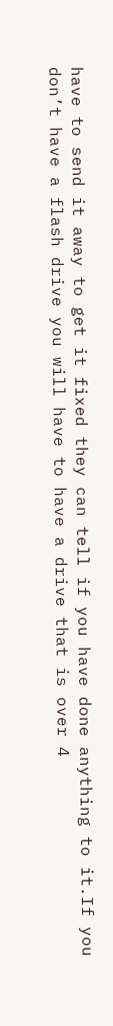have to send it away to get it fixed they can tell if you have done anything to it.If you don’t have a flash drive you will have to have a drive that is over 4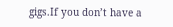gigs.If you don’t have a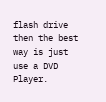flash drive then the best way is just use a DVD Player.